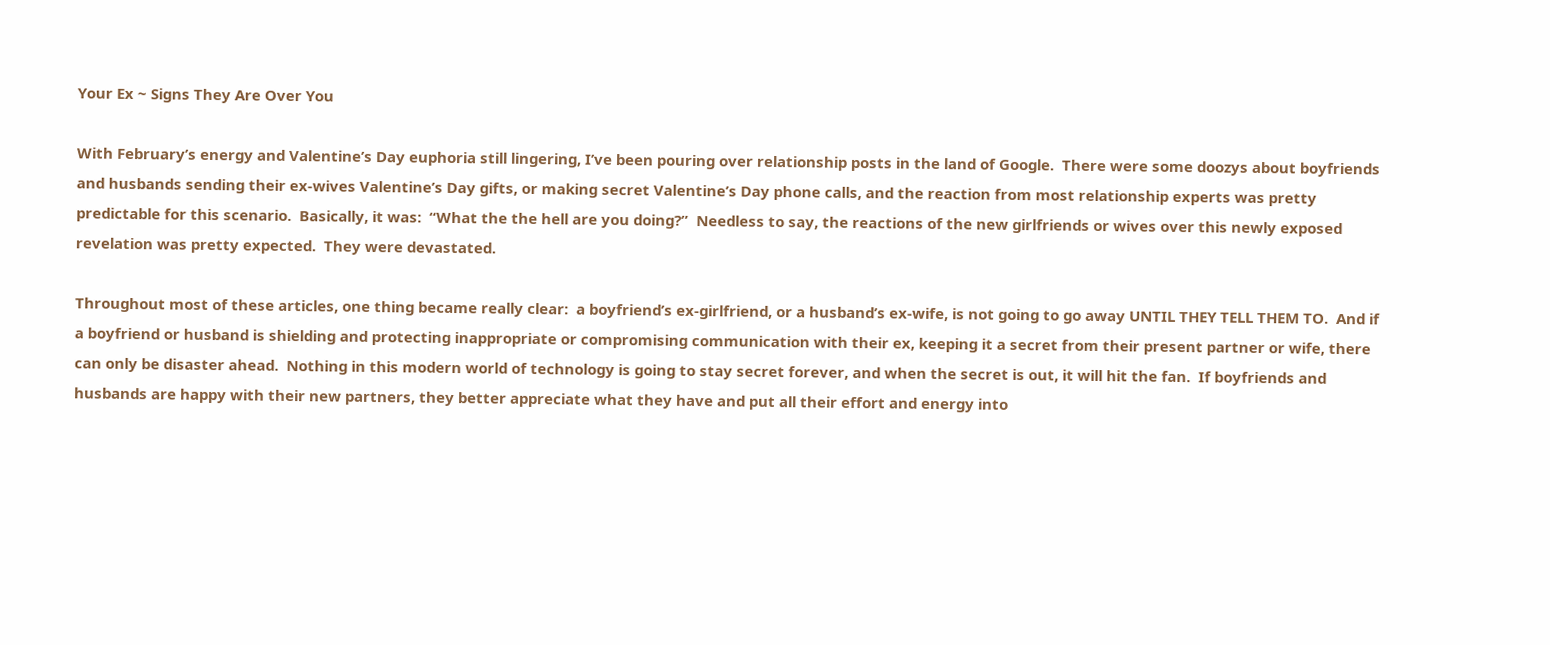Your Ex ~ Signs They Are Over You

With February’s energy and Valentine’s Day euphoria still lingering, I’ve been pouring over relationship posts in the land of Google.  There were some doozys about boyfriends and husbands sending their ex-wives Valentine’s Day gifts, or making secret Valentine’s Day phone calls, and the reaction from most relationship experts was pretty predictable for this scenario.  Basically, it was:  “What the the hell are you doing?”  Needless to say, the reactions of the new girlfriends or wives over this newly exposed revelation was pretty expected.  They were devastated.

Throughout most of these articles, one thing became really clear:  a boyfriend’s ex-girlfriend, or a husband’s ex-wife, is not going to go away UNTIL THEY TELL THEM TO.  And if a boyfriend or husband is shielding and protecting inappropriate or compromising communication with their ex, keeping it a secret from their present partner or wife, there can only be disaster ahead.  Nothing in this modern world of technology is going to stay secret forever, and when the secret is out, it will hit the fan.  If boyfriends and husbands are happy with their new partners, they better appreciate what they have and put all their effort and energy into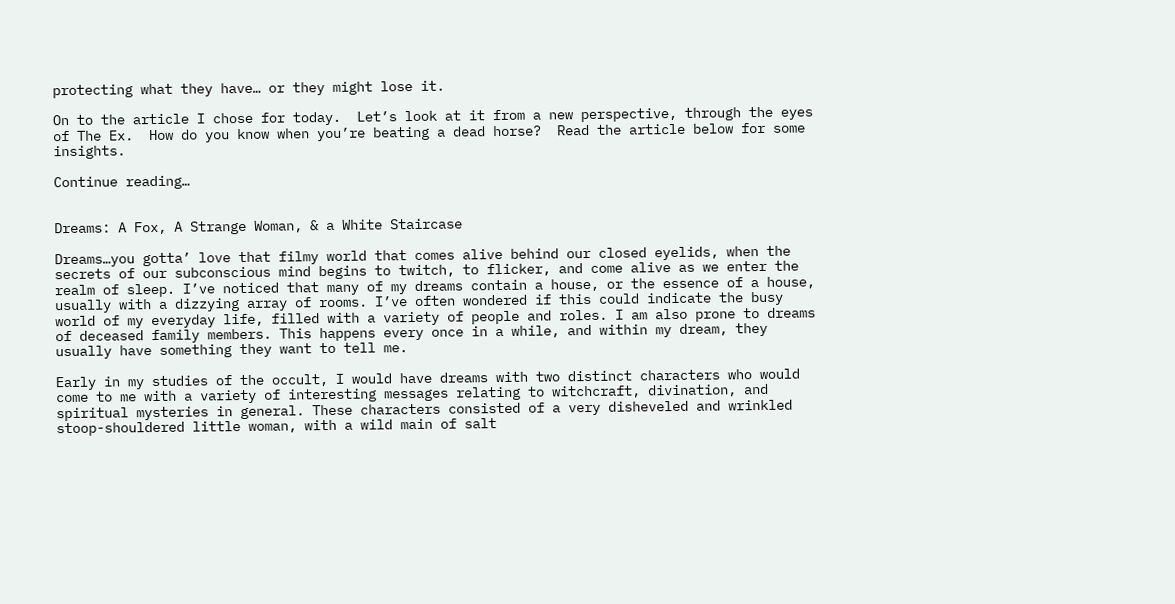protecting what they have… or they might lose it.

On to the article I chose for today.  Let’s look at it from a new perspective, through the eyes of The Ex.  How do you know when you’re beating a dead horse?  Read the article below for some insights.

Continue reading…


Dreams: A Fox, A Strange Woman, & a White Staircase

Dreams…you gotta’ love that filmy world that comes alive behind our closed eyelids, when the secrets of our subconscious mind begins to twitch, to flicker, and come alive as we enter the realm of sleep. I’ve noticed that many of my dreams contain a house, or the essence of a house, usually with a dizzying array of rooms. I’ve often wondered if this could indicate the busy world of my everyday life, filled with a variety of people and roles. I am also prone to dreams of deceased family members. This happens every once in a while, and within my dream, they usually have something they want to tell me.

Early in my studies of the occult, I would have dreams with two distinct characters who would come to me with a variety of interesting messages relating to witchcraft, divination, and spiritual mysteries in general. These characters consisted of a very disheveled and wrinkled stoop-shouldered little woman, with a wild main of salt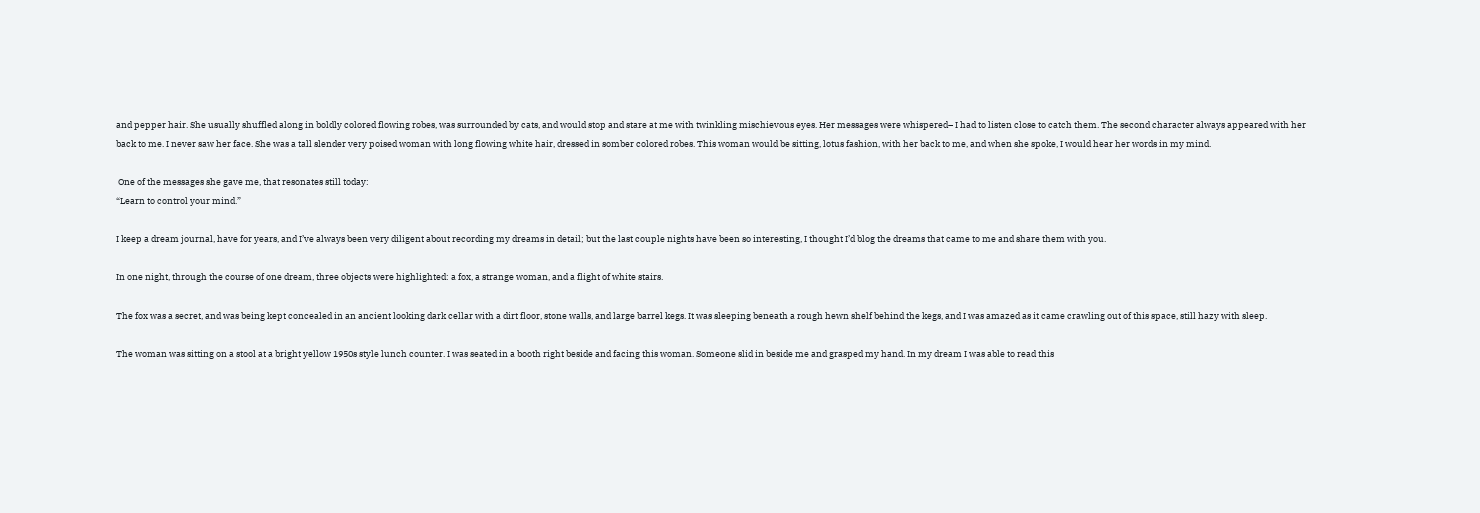and pepper hair. She usually shuffled along in boldly colored flowing robes, was surrounded by cats, and would stop and stare at me with twinkling mischievous eyes. Her messages were whispered– I had to listen close to catch them. The second character always appeared with her back to me. I never saw her face. She was a tall slender very poised woman with long flowing white hair, dressed in somber colored robes. This woman would be sitting, lotus fashion, with her back to me, and when she spoke, I would hear her words in my mind.

 One of the messages she gave me, that resonates still today:
“Learn to control your mind.”

I keep a dream journal, have for years, and I’ve always been very diligent about recording my dreams in detail; but the last couple nights have been so interesting, I thought I’d blog the dreams that came to me and share them with you.

In one night, through the course of one dream, three objects were highlighted: a fox, a strange woman, and a flight of white stairs.

The fox was a secret, and was being kept concealed in an ancient looking dark cellar with a dirt floor, stone walls, and large barrel kegs. It was sleeping beneath a rough hewn shelf behind the kegs, and I was amazed as it came crawling out of this space, still hazy with sleep.

The woman was sitting on a stool at a bright yellow 1950s style lunch counter. I was seated in a booth right beside and facing this woman. Someone slid in beside me and grasped my hand. In my dream I was able to read this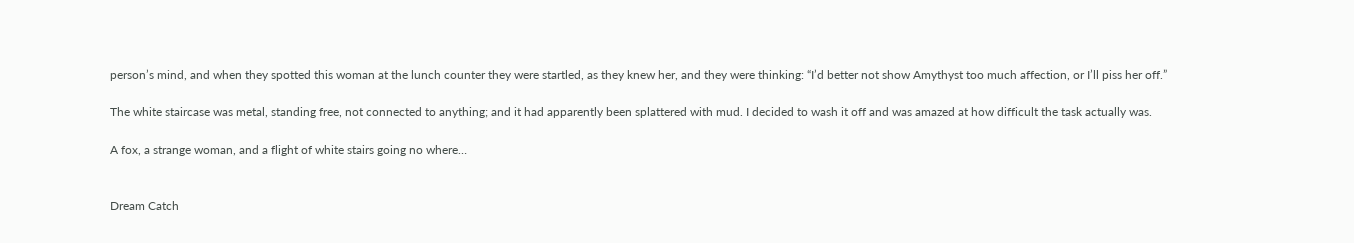person’s mind, and when they spotted this woman at the lunch counter they were startled, as they knew her, and they were thinking: “I’d better not show Amythyst too much affection, or I’ll piss her off.”

The white staircase was metal, standing free, not connected to anything; and it had apparently been splattered with mud. I decided to wash it off and was amazed at how difficult the task actually was.

A fox, a strange woman, and a flight of white stairs going no where…


Dream Catch